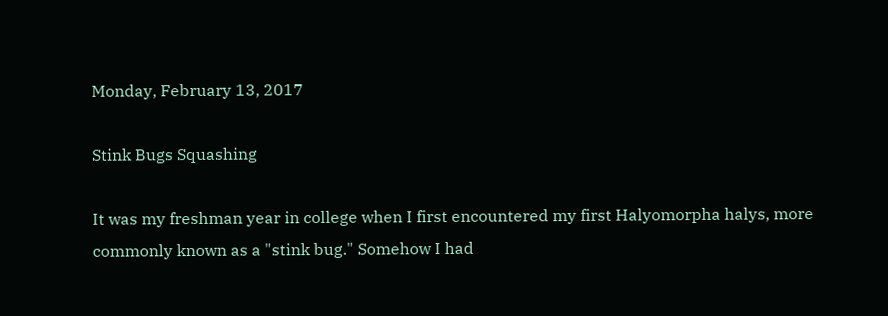Monday, February 13, 2017

Stink Bugs Squashing

It was my freshman year in college when I first encountered my first Halyomorpha halys, more commonly known as a "stink bug." Somehow I had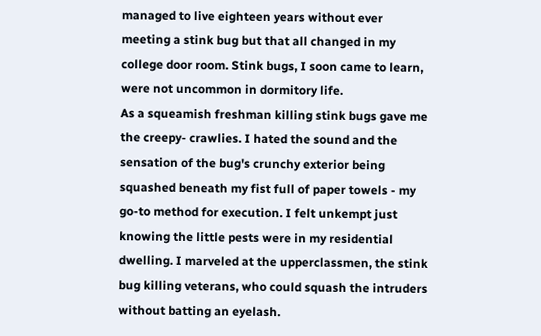managed to live eighteen years without ever meeting a stink bug but that all changed in my college door room. Stink bugs, I soon came to learn, were not uncommon in dormitory life.
As a squeamish freshman killing stink bugs gave me the creepy- crawlies. I hated the sound and the sensation of the bug's crunchy exterior being squashed beneath my fist full of paper towels - my go-to method for execution. I felt unkempt just knowing the little pests were in my residential dwelling. I marveled at the upperclassmen, the stink bug killing veterans, who could squash the intruders without batting an eyelash.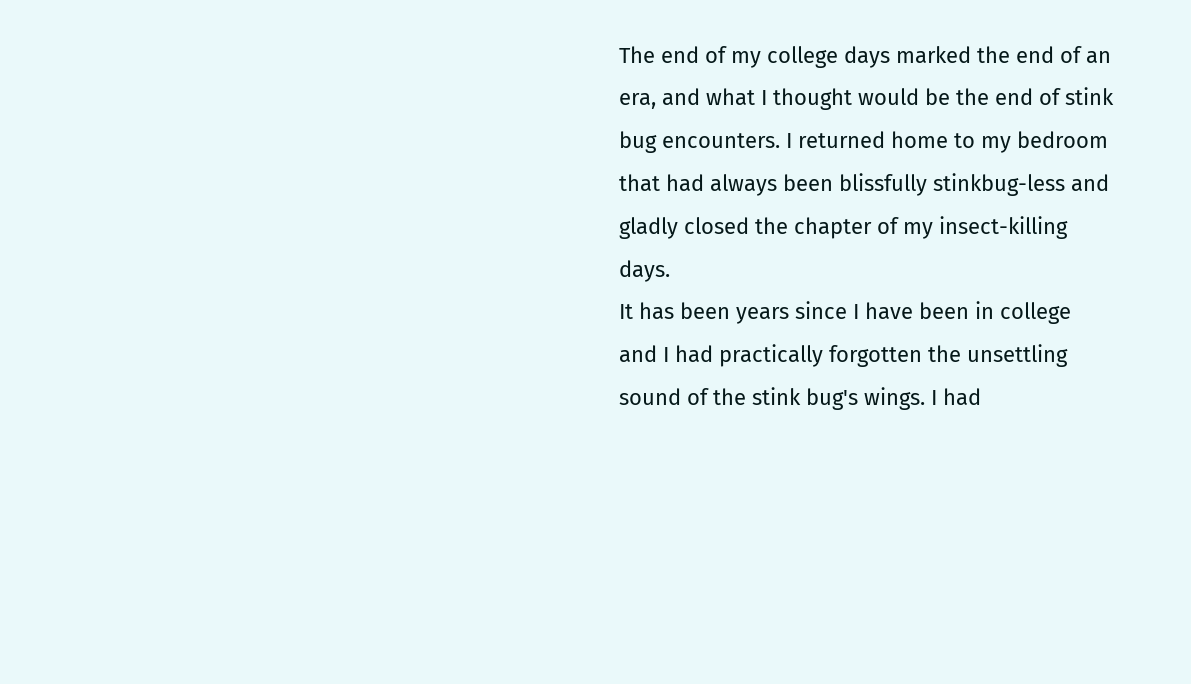The end of my college days marked the end of an era, and what I thought would be the end of stink bug encounters. I returned home to my bedroom that had always been blissfully stinkbug-less and gladly closed the chapter of my insect-killing days.
It has been years since I have been in college and I had practically forgotten the unsettling sound of the stink bug's wings. I had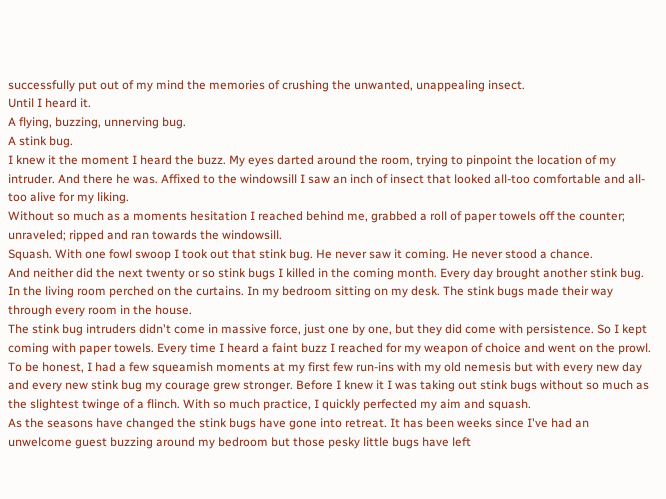successfully put out of my mind the memories of crushing the unwanted, unappealing insect.
Until I heard it.
A flying, buzzing, unnerving bug.
A stink bug.
I knew it the moment I heard the buzz. My eyes darted around the room, trying to pinpoint the location of my intruder. And there he was. Affixed to the windowsill I saw an inch of insect that looked all-too comfortable and all-too alive for my liking.
Without so much as a moments hesitation I reached behind me, grabbed a roll of paper towels off the counter; unraveled; ripped and ran towards the windowsill.
Squash. With one fowl swoop I took out that stink bug. He never saw it coming. He never stood a chance.
And neither did the next twenty or so stink bugs I killed in the coming month. Every day brought another stink bug. In the living room perched on the curtains. In my bedroom sitting on my desk. The stink bugs made their way through every room in the house.
The stink bug intruders didn't come in massive force, just one by one, but they did come with persistence. So I kept coming with paper towels. Every time I heard a faint buzz I reached for my weapon of choice and went on the prowl.
To be honest, I had a few squeamish moments at my first few run-ins with my old nemesis but with every new day and every new stink bug my courage grew stronger. Before I knew it I was taking out stink bugs without so much as the slightest twinge of a flinch. With so much practice, I quickly perfected my aim and squash.
As the seasons have changed the stink bugs have gone into retreat. It has been weeks since I've had an unwelcome guest buzzing around my bedroom but those pesky little bugs have left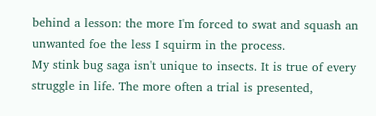behind a lesson: the more I'm forced to swat and squash an unwanted foe the less I squirm in the process.
My stink bug saga isn't unique to insects. It is true of every struggle in life. The more often a trial is presented,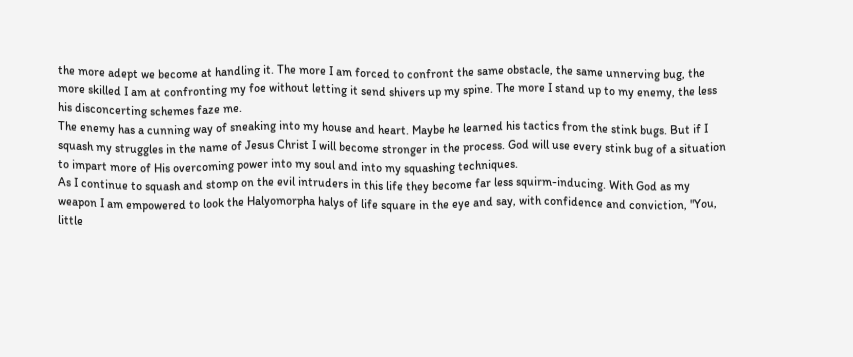the more adept we become at handling it. The more I am forced to confront the same obstacle, the same unnerving bug, the more skilled I am at confronting my foe without letting it send shivers up my spine. The more I stand up to my enemy, the less his disconcerting schemes faze me.
The enemy has a cunning way of sneaking into my house and heart. Maybe he learned his tactics from the stink bugs. But if I squash my struggles in the name of Jesus Christ I will become stronger in the process. God will use every stink bug of a situation to impart more of His overcoming power into my soul and into my squashing techniques.
As I continue to squash and stomp on the evil intruders in this life they become far less squirm-inducing. With God as my weapon I am empowered to look the Halyomorpha halys of life square in the eye and say, with confidence and conviction, "You, little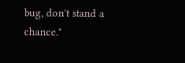bug, don't stand a chance."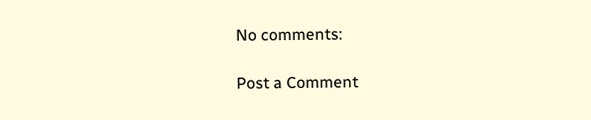No comments:

Post a Comment